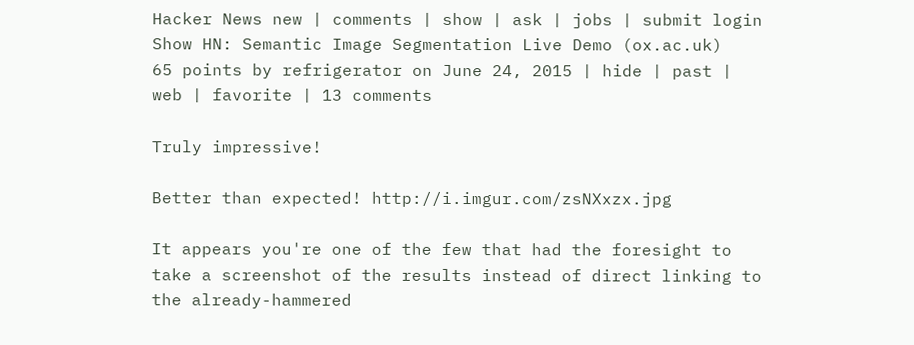Hacker News new | comments | show | ask | jobs | submit login
Show HN: Semantic Image Segmentation Live Demo (ox.ac.uk)
65 points by refrigerator on June 24, 2015 | hide | past | web | favorite | 13 comments

Truly impressive!

Better than expected! http://i.imgur.com/zsNXxzx.jpg

It appears you're one of the few that had the foresight to take a screenshot of the results instead of direct linking to the already-hammered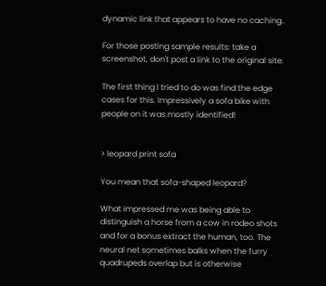dynamic link that appears to have no caching..

For those posting sample results: take a screenshot, don't post a link to the original site.

The first thing I tried to do was find the edge cases for this. Impressively a sofa bike with people on it was mostly identified!


> leopard print sofa

You mean that sofa-shaped leopard?

What impressed me was being able to distinguish a horse from a cow in rodeo shots and for a bonus extract the human, too. The neural net sometimes balks when the furry quadrupeds overlap but is otherwise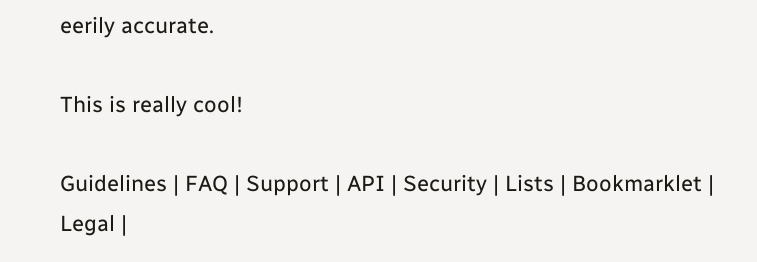eerily accurate.

This is really cool!

Guidelines | FAQ | Support | API | Security | Lists | Bookmarklet | Legal |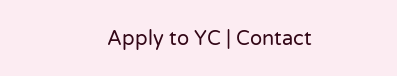Apply to YC | Contact